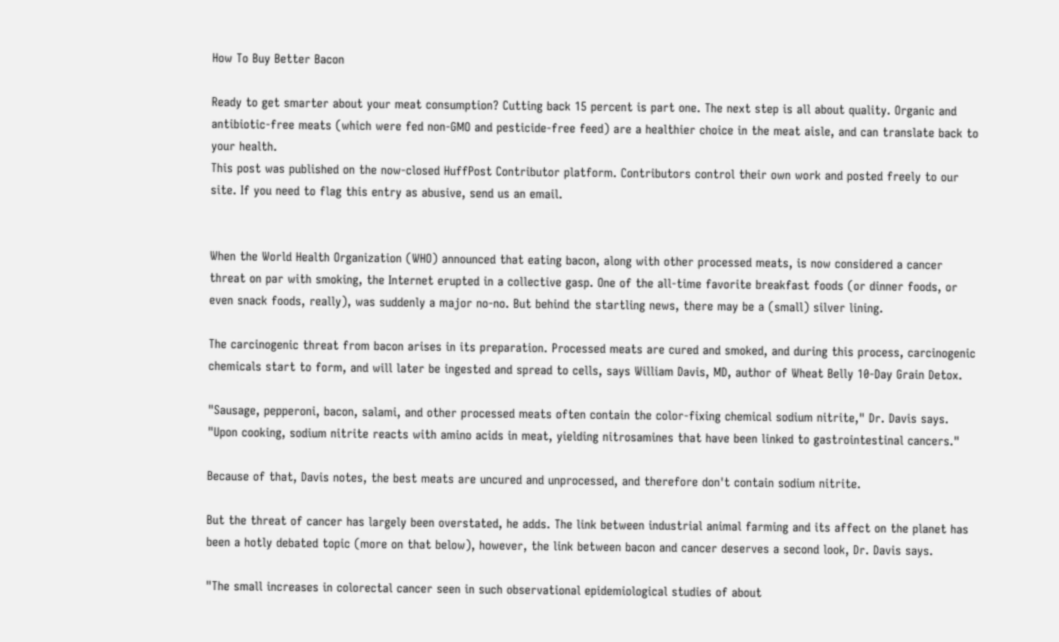How To Buy Better Bacon

Ready to get smarter about your meat consumption? Cutting back 15 percent is part one. The next step is all about quality. Organic and antibiotic-free meats (which were fed non-GMO and pesticide-free feed) are a healthier choice in the meat aisle, and can translate back to your health.
This post was published on the now-closed HuffPost Contributor platform. Contributors control their own work and posted freely to our site. If you need to flag this entry as abusive, send us an email.


When the World Health Organization (WHO) announced that eating bacon, along with other processed meats, is now considered a cancer threat on par with smoking, the Internet erupted in a collective gasp. One of the all-time favorite breakfast foods (or dinner foods, or even snack foods, really), was suddenly a major no-no. But behind the startling news, there may be a (small) silver lining.

The carcinogenic threat from bacon arises in its preparation. Processed meats are cured and smoked, and during this process, carcinogenic chemicals start to form, and will later be ingested and spread to cells, says William Davis, MD, author of Wheat Belly 10-Day Grain Detox.

"Sausage, pepperoni, bacon, salami, and other processed meats often contain the color-fixing chemical sodium nitrite," Dr. Davis says. "Upon cooking, sodium nitrite reacts with amino acids in meat, yielding nitrosamines that have been linked to gastrointestinal cancers."

Because of that, Davis notes, the best meats are uncured and unprocessed, and therefore don't contain sodium nitrite.

But the threat of cancer has largely been overstated, he adds. The link between industrial animal farming and its affect on the planet has been a hotly debated topic (more on that below), however, the link between bacon and cancer deserves a second look, Dr. Davis says.

"The small increases in colorectal cancer seen in such observational epidemiological studies of about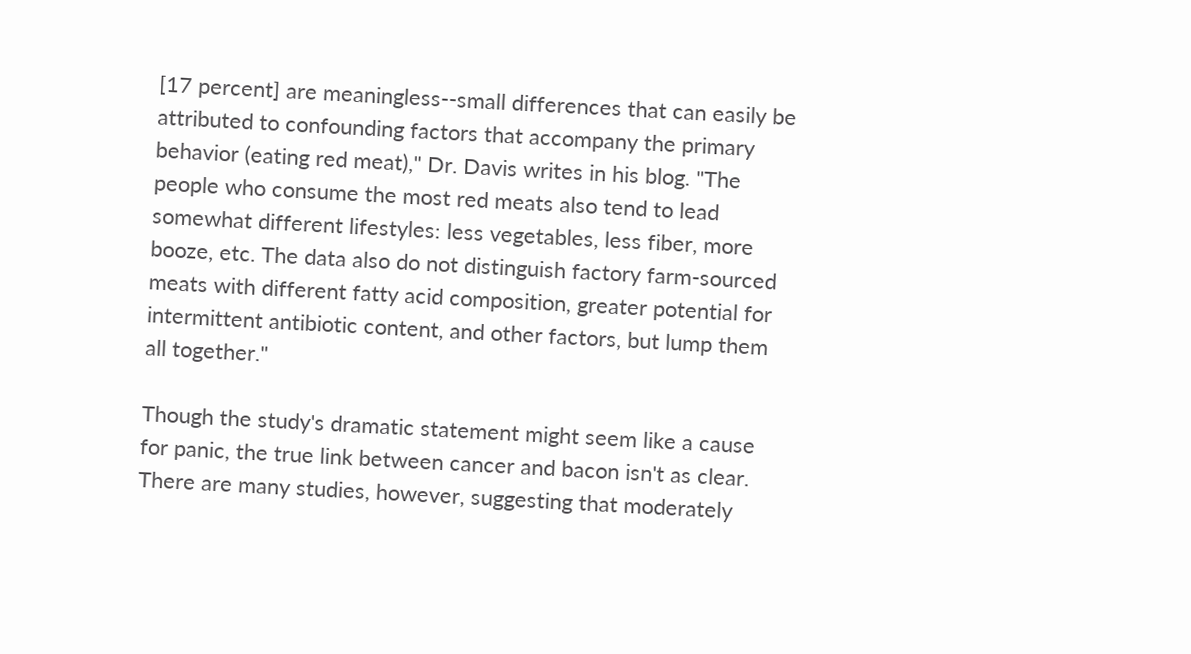[17 percent] are meaningless--small differences that can easily be attributed to confounding factors that accompany the primary behavior (eating red meat)," Dr. Davis writes in his blog. "The people who consume the most red meats also tend to lead somewhat different lifestyles: less vegetables, less fiber, more booze, etc. The data also do not distinguish factory farm-sourced meats with different fatty acid composition, greater potential for intermittent antibiotic content, and other factors, but lump them all together."

Though the study's dramatic statement might seem like a cause for panic, the true link between cancer and bacon isn't as clear. There are many studies, however, suggesting that moderately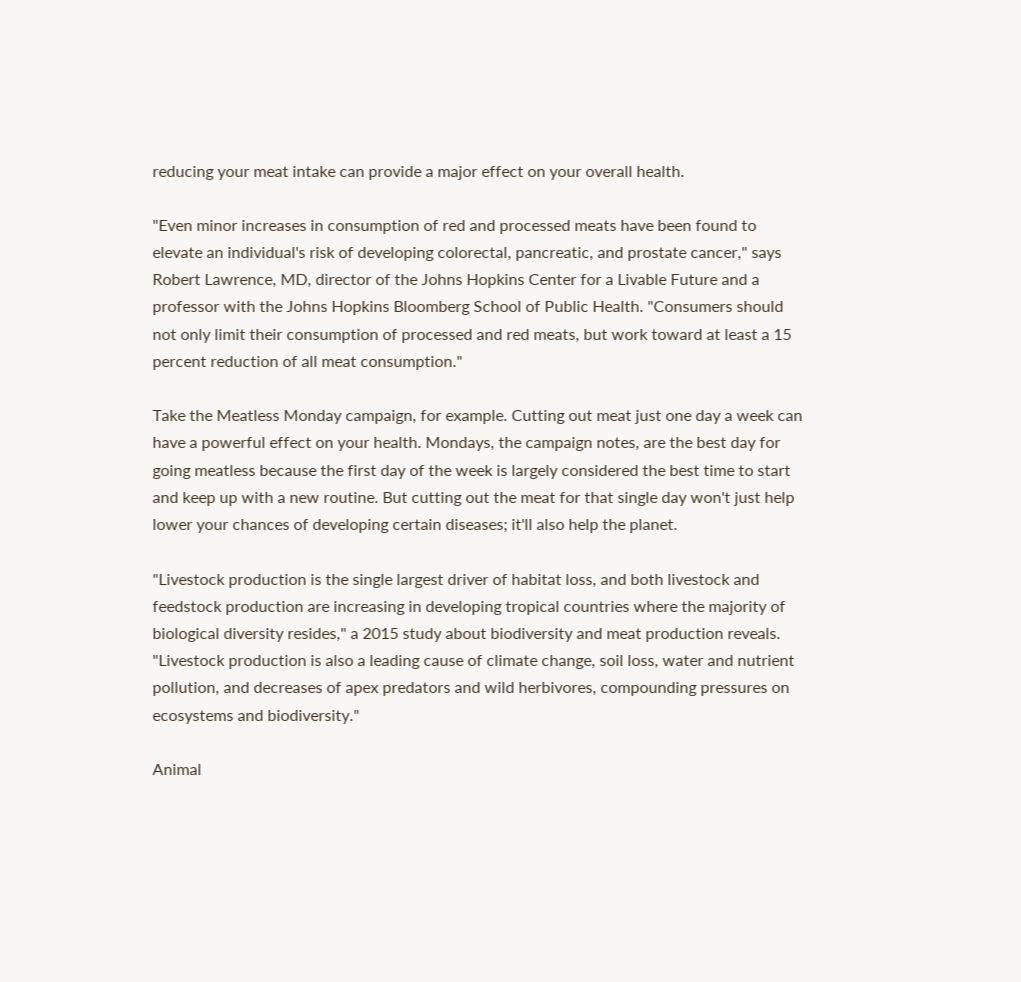reducing your meat intake can provide a major effect on your overall health.

"Even minor increases in consumption of red and processed meats have been found to elevate an individual's risk of developing colorectal, pancreatic, and prostate cancer," says Robert Lawrence, MD, director of the Johns Hopkins Center for a Livable Future and a professor with the Johns Hopkins Bloomberg School of Public Health. "Consumers should not only limit their consumption of processed and red meats, but work toward at least a 15 percent reduction of all meat consumption."

Take the Meatless Monday campaign, for example. Cutting out meat just one day a week can have a powerful effect on your health. Mondays, the campaign notes, are the best day for going meatless because the first day of the week is largely considered the best time to start and keep up with a new routine. But cutting out the meat for that single day won't just help lower your chances of developing certain diseases; it'll also help the planet.

"Livestock production is the single largest driver of habitat loss, and both livestock and feedstock production are increasing in developing tropical countries where the majority of biological diversity resides," a 2015 study about biodiversity and meat production reveals. "Livestock production is also a leading cause of climate change, soil loss, water and nutrient pollution, and decreases of apex predators and wild herbivores, compounding pressures on ecosystems and biodiversity."

Animal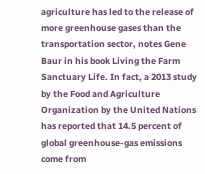agriculture has led to the release of more greenhouse gases than the transportation sector, notes Gene Baur in his book Living the Farm Sanctuary Life. In fact, a 2013 study by the Food and Agriculture Organization by the United Nations has reported that 14.5 percent of global greenhouse-gas emissions come from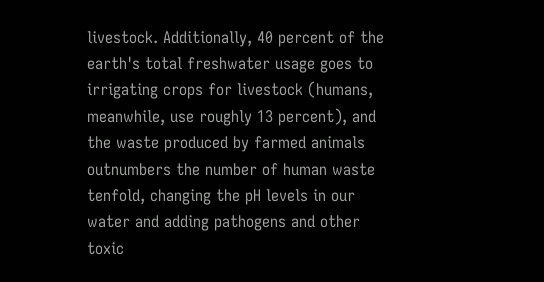livestock. Additionally, 40 percent of the earth's total freshwater usage goes to irrigating crops for livestock (humans, meanwhile, use roughly 13 percent), and the waste produced by farmed animals outnumbers the number of human waste tenfold, changing the pH levels in our water and adding pathogens and other toxic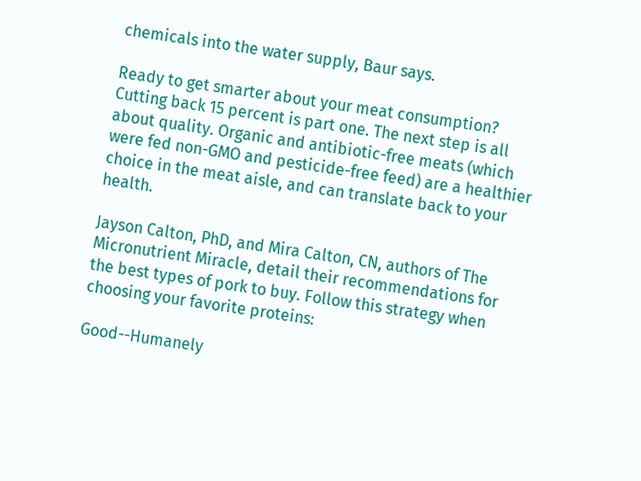chemicals into the water supply, Baur says.

Ready to get smarter about your meat consumption? Cutting back 15 percent is part one. The next step is all about quality. Organic and antibiotic-free meats (which were fed non-GMO and pesticide-free feed) are a healthier choice in the meat aisle, and can translate back to your health.

Jayson Calton, PhD, and Mira Calton, CN, authors of The Micronutrient Miracle, detail their recommendations for the best types of pork to buy. Follow this strategy when choosing your favorite proteins:

Good--Humanely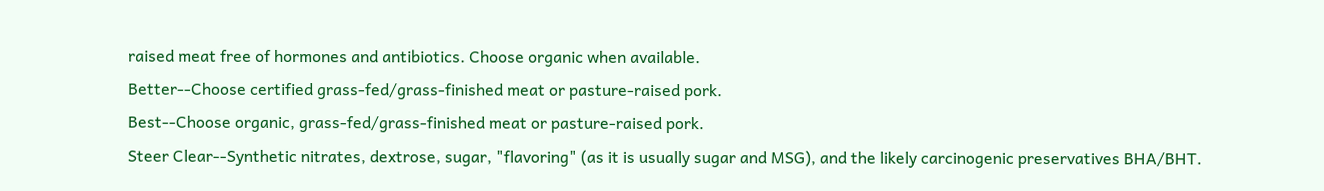raised meat free of hormones and antibiotics. Choose organic when available.
Better--Choose certified grass-fed/grass-finished meat or pasture-raised pork.
Best--Choose organic, grass-fed/grass-finished meat or pasture-raised pork.
Steer Clear--Synthetic nitrates, dextrose, sugar, "flavoring" (as it is usually sugar and MSG), and the likely carcinogenic preservatives BHA/BHT.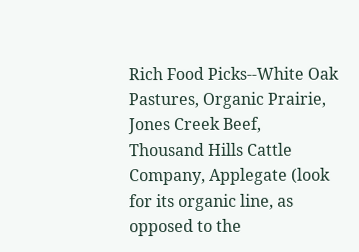Rich Food Picks--White Oak Pastures, Organic Prairie, Jones Creek Beef, Thousand Hills Cattle Company, Applegate (look for its organic line, as opposed to the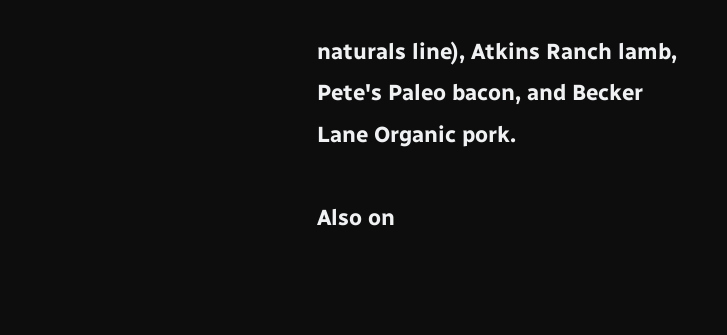naturals line), Atkins Ranch lamb, Pete's Paleo bacon, and Becker Lane Organic pork.

Also on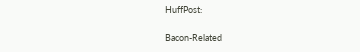HuffPost:

Bacon-Related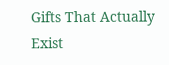Gifts That Actually Exist